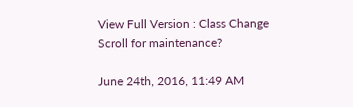View Full Version : Class Change Scroll for maintenance?

June 24th, 2016, 11:49 AM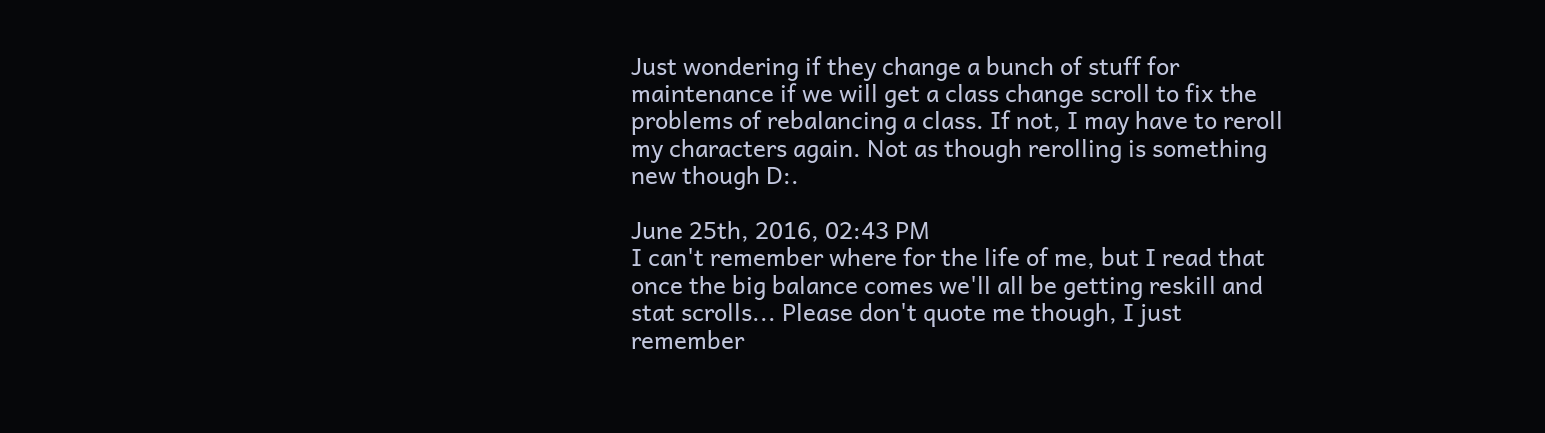Just wondering if they change a bunch of stuff for maintenance if we will get a class change scroll to fix the problems of rebalancing a class. If not, I may have to reroll my characters again. Not as though rerolling is something new though D:.

June 25th, 2016, 02:43 PM
I can't remember where for the life of me, but I read that once the big balance comes we'll all be getting reskill and stat scrolls... Please don't quote me though, I just remember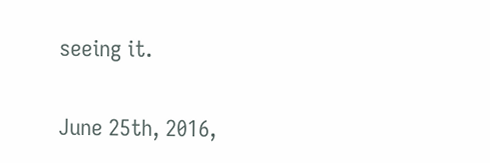seeing it.

June 25th, 2016,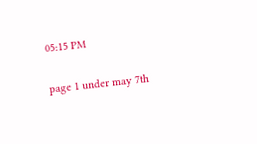05:15 PM

page 1 under may 7th